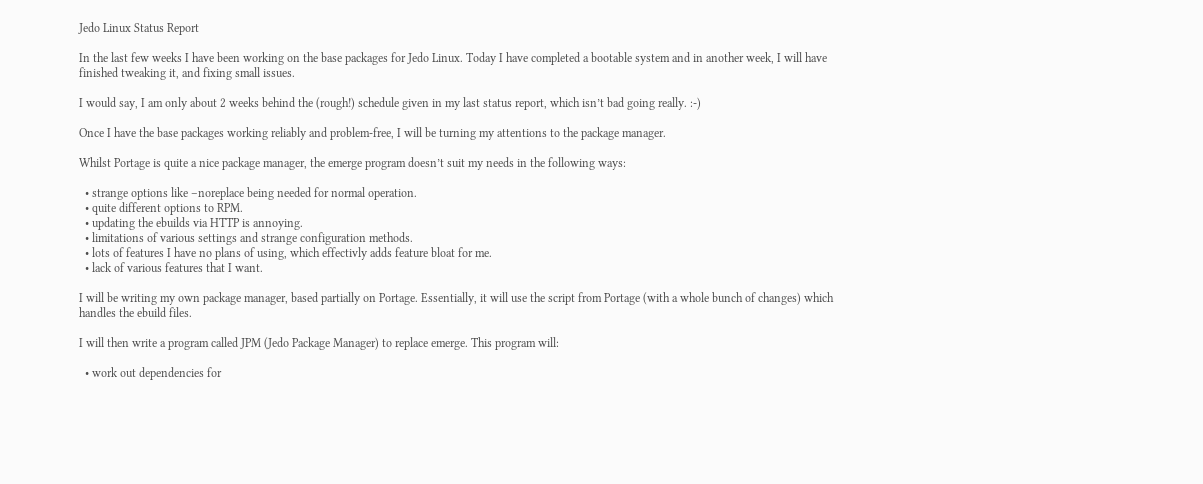Jedo Linux Status Report

In the last few weeks I have been working on the base packages for Jedo Linux. Today I have completed a bootable system and in another week, I will have finished tweaking it, and fixing small issues.

I would say, I am only about 2 weeks behind the (rough!) schedule given in my last status report, which isn’t bad going really. :-)

Once I have the base packages working reliably and problem-free, I will be turning my attentions to the package manager.

Whilst Portage is quite a nice package manager, the emerge program doesn’t suit my needs in the following ways:

  • strange options like –noreplace being needed for normal operation.
  • quite different options to RPM.
  • updating the ebuilds via HTTP is annoying.
  • limitations of various settings and strange configuration methods.
  • lots of features I have no plans of using, which effectivly adds feature bloat for me.
  • lack of various features that I want.

I will be writing my own package manager, based partially on Portage. Essentially, it will use the script from Portage (with a whole bunch of changes) which handles the ebuild files.

I will then write a program called JPM (Jedo Package Manager) to replace emerge. This program will:

  • work out dependencies for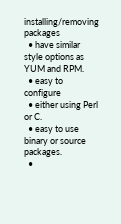installing/removing packages
  • have similar style options as YUM and RPM.
  • easy to configure
  • either using Perl or C.
  • easy to use binary or source packages.
  •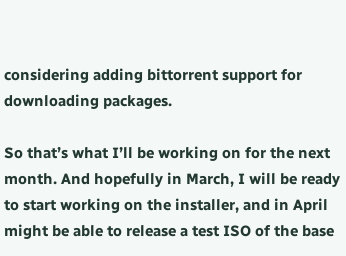considering adding bittorrent support for downloading packages.

So that’s what I’ll be working on for the next month. And hopefully in March, I will be ready to start working on the installer, and in April might be able to release a test ISO of the base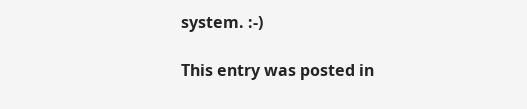system. :-)

This entry was posted in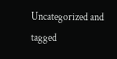Uncategorized and tagged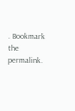. Bookmark the permalink.